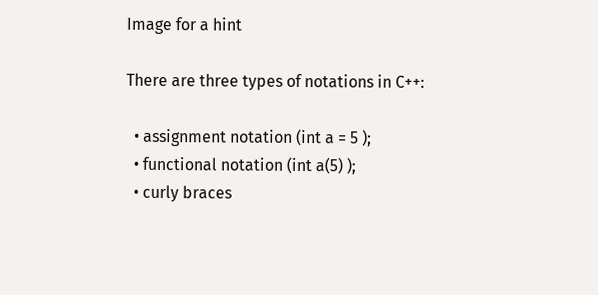Image for a hint

There are three types of notations in C++:

  • assignment notation (int a = 5 );
  • functional notation (int a(5) );
  • curly braces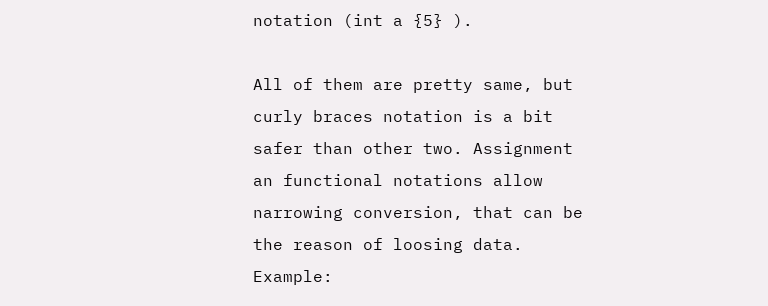notation (int a {5} ).

All of them are pretty same, but curly braces notation is a bit safer than other two. Assignment an functional notations allow narrowing conversion, that can be the reason of loosing data. Example: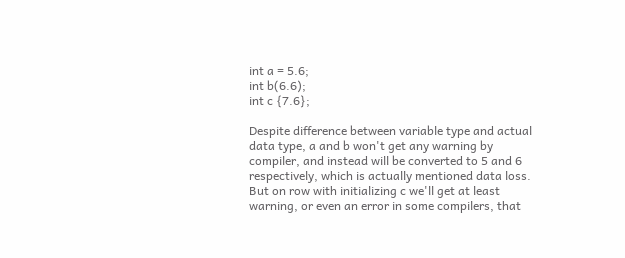int a = 5.6;
int b(6.6);
int c {7.6};

Despite difference between variable type and actual data type, a and b won't get any warning by compiler, and instead will be converted to 5 and 6 respectively, which is actually mentioned data loss. But on row with initializing c we'll get at least warning, or even an error in some compilers, that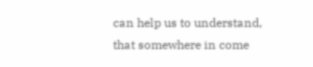can help us to understand, that somewhere in come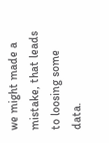we might made a mistake, that leads to loosing some data.